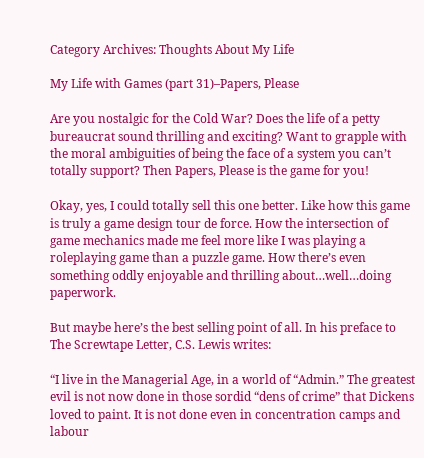Category Archives: Thoughts About My Life

My Life with Games (part 31)–Papers, Please

Are you nostalgic for the Cold War? Does the life of a petty bureaucrat sound thrilling and exciting? Want to grapple with the moral ambiguities of being the face of a system you can’t totally support? Then Papers, Please is the game for you!

Okay, yes, I could totally sell this one better. Like how this game is truly a game design tour de force. How the intersection of game mechanics made me feel more like I was playing a roleplaying game than a puzzle game. How there’s even something oddly enjoyable and thrilling about…well…doing paperwork.

But maybe here’s the best selling point of all. In his preface to The Screwtape Letter, C.S. Lewis writes:

“I live in the Managerial Age, in a world of “Admin.” The greatest evil is not now done in those sordid “dens of crime” that Dickens loved to paint. It is not done even in concentration camps and labour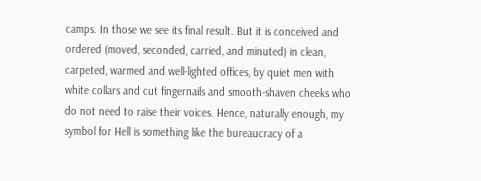camps. In those we see its final result. But it is conceived and ordered (moved, seconded, carried, and minuted) in clean, carpeted, warmed and well-lighted offices, by quiet men with white collars and cut fingernails and smooth-shaven cheeks who do not need to raise their voices. Hence, naturally enough, my symbol for Hell is something like the bureaucracy of a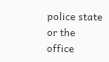police state or the office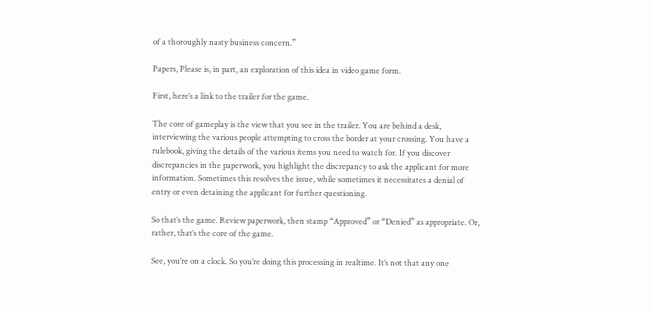of a thoroughly nasty business concern.”

Papers, Please is, in part, an exploration of this idea in video game form.

First, here’s a link to the trailer for the game.

The core of gameplay is the view that you see in the trailer. You are behind a desk, interviewing the various people attempting to cross the border at your crossing. You have a rulebook, giving the details of the various items you need to watch for. If you discover discrepancies in the paperwork, you highlight the discrepancy to ask the applicant for more information. Sometimes this resolves the issue, while sometimes it necessitates a denial of entry or even detaining the applicant for further questioning.

So that’s the game. Review paperwork, then stamp “Approved” or “Denied” as appropriate. Or, rather, that’s the core of the game.

See, you’re on a clock. So you’re doing this processing in realtime. It’s not that any one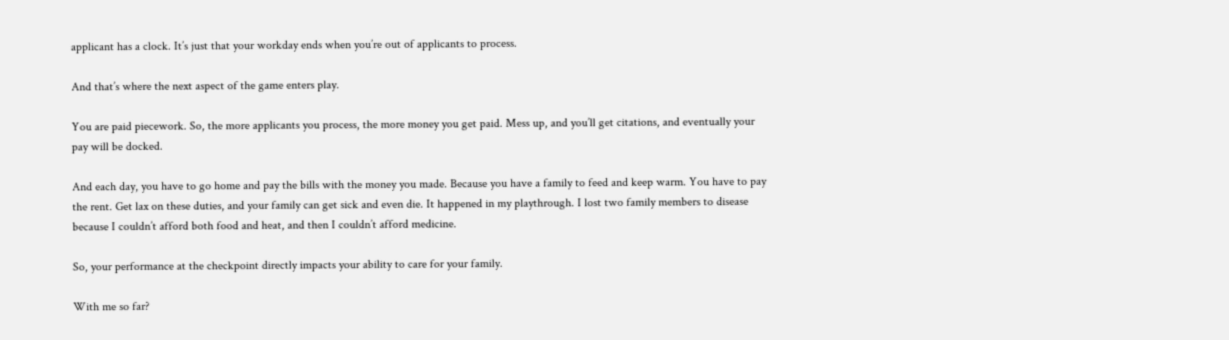applicant has a clock. It’s just that your workday ends when you’re out of applicants to process.

And that’s where the next aspect of the game enters play.

You are paid piecework. So, the more applicants you process, the more money you get paid. Mess up, and you’ll get citations, and eventually your pay will be docked.

And each day, you have to go home and pay the bills with the money you made. Because you have a family to feed and keep warm. You have to pay the rent. Get lax on these duties, and your family can get sick and even die. It happened in my playthrough. I lost two family members to disease because I couldn’t afford both food and heat, and then I couldn’t afford medicine.

So, your performance at the checkpoint directly impacts your ability to care for your family.

With me so far?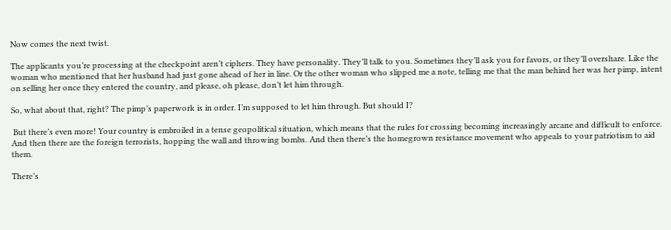Now comes the next twist.

The applicants you’re processing at the checkpoint aren’t ciphers. They have personality. They’ll talk to you. Sometimes they’ll ask you for favors, or they’ll overshare. Like the woman who mentioned that her husband had just gone ahead of her in line. Or the other woman who slipped me a note, telling me that the man behind her was her pimp, intent on selling her once they entered the country, and please, oh please, don’t let him through.

So, what about that, right? The pimp’s paperwork is in order. I’m supposed to let him through. But should I?

 But there’s even more! Your country is embroiled in a tense geopolitical situation, which means that the rules for crossing becoming increasingly arcane and difficult to enforce. And then there are the foreign terrorists, hopping the wall and throwing bombs. And then there’s the homegrown resistance movement who appeals to your patriotism to aid them.

There’s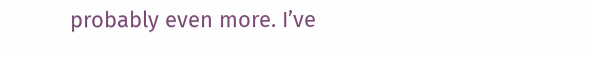probably even more. I’ve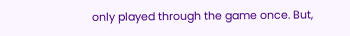only played through the game once. But,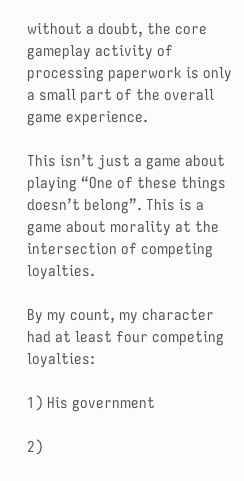without a doubt, the core gameplay activity of processing paperwork is only a small part of the overall game experience.

This isn’t just a game about playing “One of these things doesn’t belong”. This is a game about morality at the intersection of competing loyalties.

By my count, my character had at least four competing loyalties:

1) His government

2)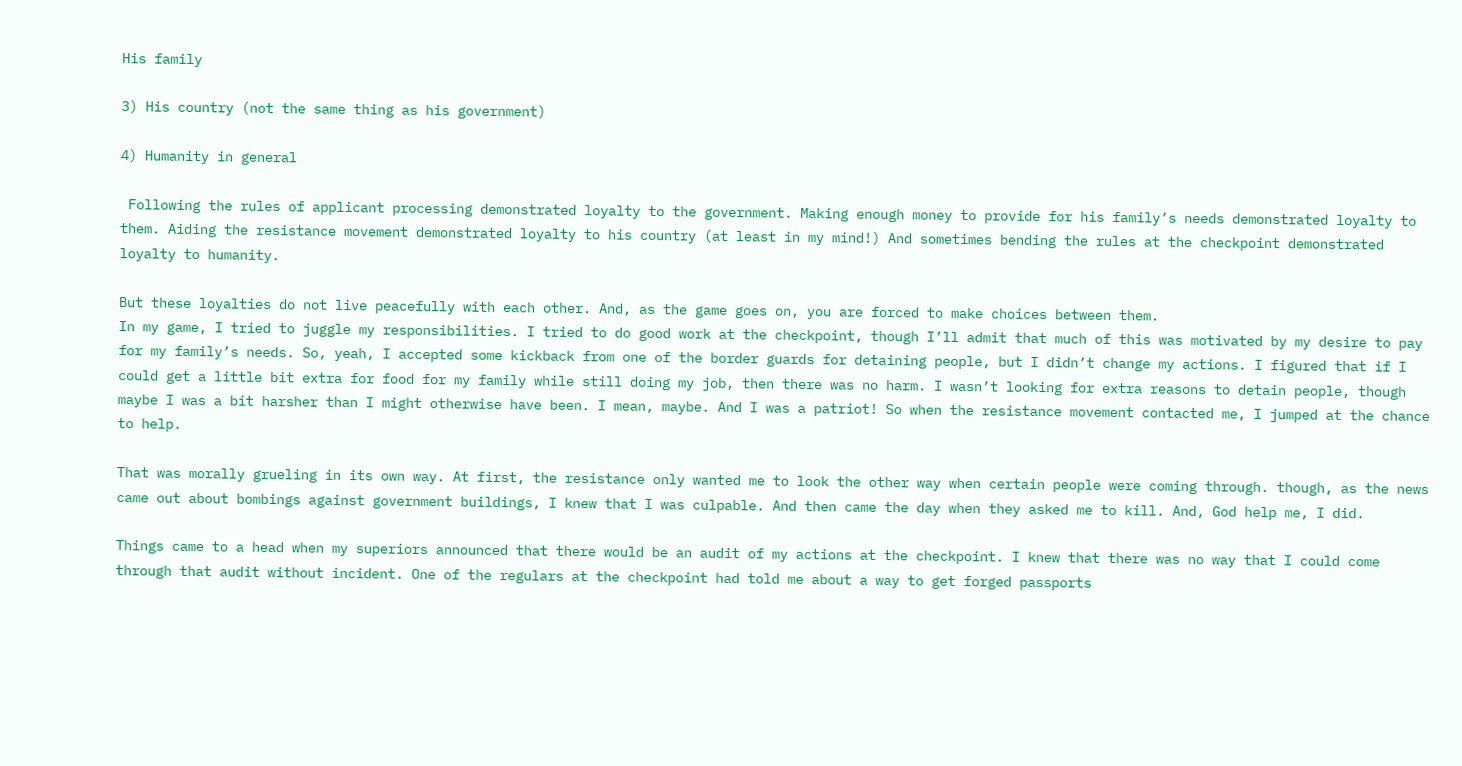His family

3) His country (not the same thing as his government)

4) Humanity in general

 Following the rules of applicant processing demonstrated loyalty to the government. Making enough money to provide for his family’s needs demonstrated loyalty to them. Aiding the resistance movement demonstrated loyalty to his country (at least in my mind!) And sometimes bending the rules at the checkpoint demonstrated loyalty to humanity.

But these loyalties do not live peacefully with each other. And, as the game goes on, you are forced to make choices between them.
In my game, I tried to juggle my responsibilities. I tried to do good work at the checkpoint, though I’ll admit that much of this was motivated by my desire to pay for my family’s needs. So, yeah, I accepted some kickback from one of the border guards for detaining people, but I didn’t change my actions. I figured that if I could get a little bit extra for food for my family while still doing my job, then there was no harm. I wasn’t looking for extra reasons to detain people, though maybe I was a bit harsher than I might otherwise have been. I mean, maybe. And I was a patriot! So when the resistance movement contacted me, I jumped at the chance to help.

That was morally grueling in its own way. At first, the resistance only wanted me to look the other way when certain people were coming through. though, as the news came out about bombings against government buildings, I knew that I was culpable. And then came the day when they asked me to kill. And, God help me, I did.

Things came to a head when my superiors announced that there would be an audit of my actions at the checkpoint. I knew that there was no way that I could come through that audit without incident. One of the regulars at the checkpoint had told me about a way to get forged passports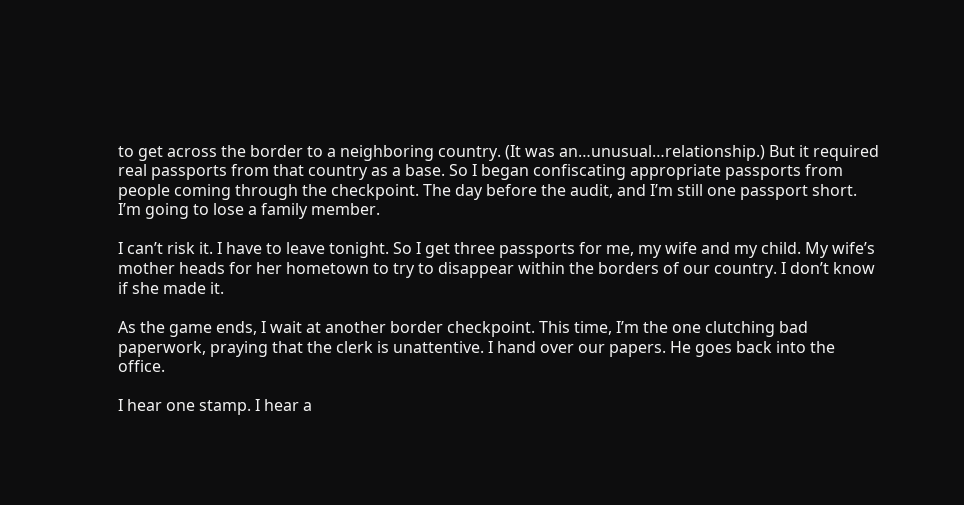to get across the border to a neighboring country. (It was an…unusual…relationship.) But it required real passports from that country as a base. So I began confiscating appropriate passports from people coming through the checkpoint. The day before the audit, and I’m still one passport short. I’m going to lose a family member.

I can’t risk it. I have to leave tonight. So I get three passports for me, my wife and my child. My wife’s mother heads for her hometown to try to disappear within the borders of our country. I don’t know if she made it.

As the game ends, I wait at another border checkpoint. This time, I’m the one clutching bad paperwork, praying that the clerk is unattentive. I hand over our papers. He goes back into the office.

I hear one stamp. I hear a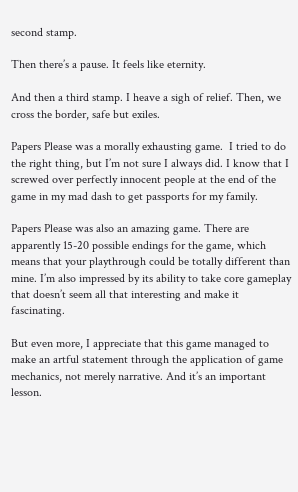second stamp.

Then there’s a pause. It feels like eternity.

And then a third stamp. I heave a sigh of relief. Then, we cross the border, safe but exiles.

Papers Please was a morally exhausting game.  I tried to do the right thing, but I’m not sure I always did. I know that I screwed over perfectly innocent people at the end of the game in my mad dash to get passports for my family.

Papers Please was also an amazing game. There are apparently 15-20 possible endings for the game, which means that your playthrough could be totally different than mine. I’m also impressed by its ability to take core gameplay that doesn’t seem all that interesting and make it fascinating.

But even more, I appreciate that this game managed to make an artful statement through the application of game mechanics, not merely narrative. And it’s an important lesson.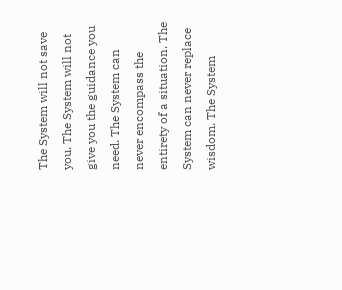The System will not save you. The System will not give you the guidance you need. The System can never encompass the entirety of a situation. The System can never replace wisdom. The System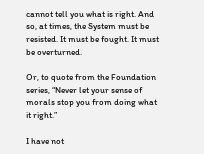cannot tell you what is right. And so, at times, the System must be resisted. It must be fought. It must be overturned.

Or, to quote from the Foundation series, “Never let your sense of morals stop you from doing what it right.”

I have not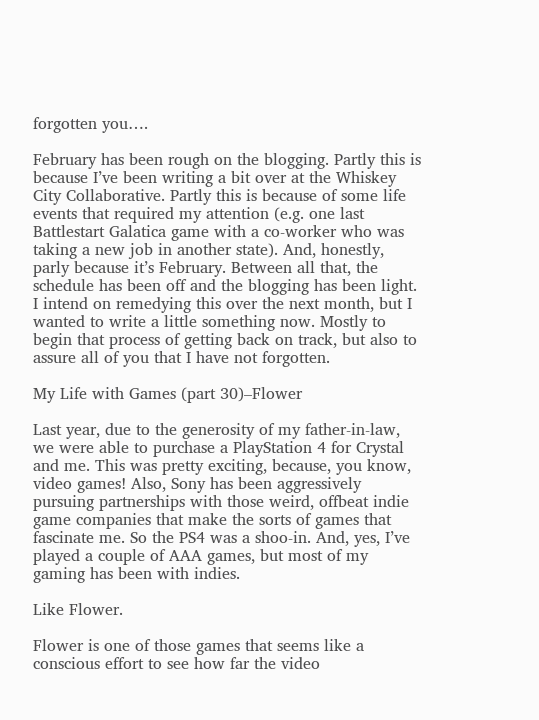forgotten you….

February has been rough on the blogging. Partly this is because I’ve been writing a bit over at the Whiskey City Collaborative. Partly this is because of some life events that required my attention (e.g. one last Battlestart Galatica game with a co-worker who was taking a new job in another state). And, honestly, parly because it’s February. Between all that, the schedule has been off and the blogging has been light. I intend on remedying this over the next month, but I wanted to write a little something now. Mostly to begin that process of getting back on track, but also to assure all of you that I have not forgotten.

My Life with Games (part 30)–Flower

Last year, due to the generosity of my father-in-law, we were able to purchase a PlayStation 4 for Crystal and me. This was pretty exciting, because, you know, video games! Also, Sony has been aggressively pursuing partnerships with those weird, offbeat indie game companies that make the sorts of games that fascinate me. So the PS4 was a shoo-in. And, yes, I’ve played a couple of AAA games, but most of my gaming has been with indies.

Like Flower.

Flower is one of those games that seems like a conscious effort to see how far the video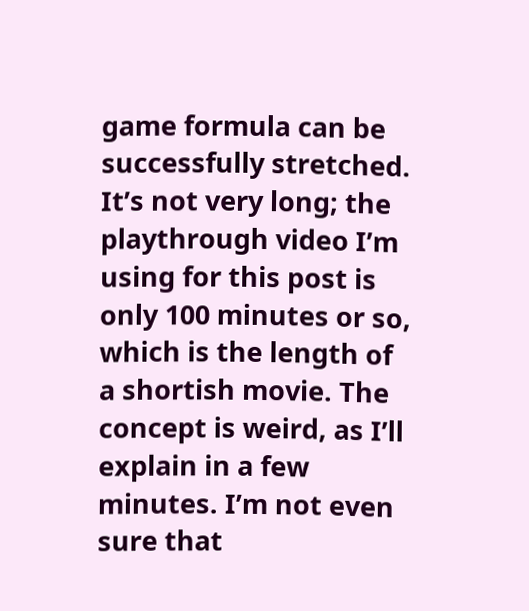game formula can be successfully stretched. It’s not very long; the playthrough video I’m using for this post is only 100 minutes or so, which is the length of a shortish movie. The concept is weird, as I’ll explain in a few minutes. I’m not even sure that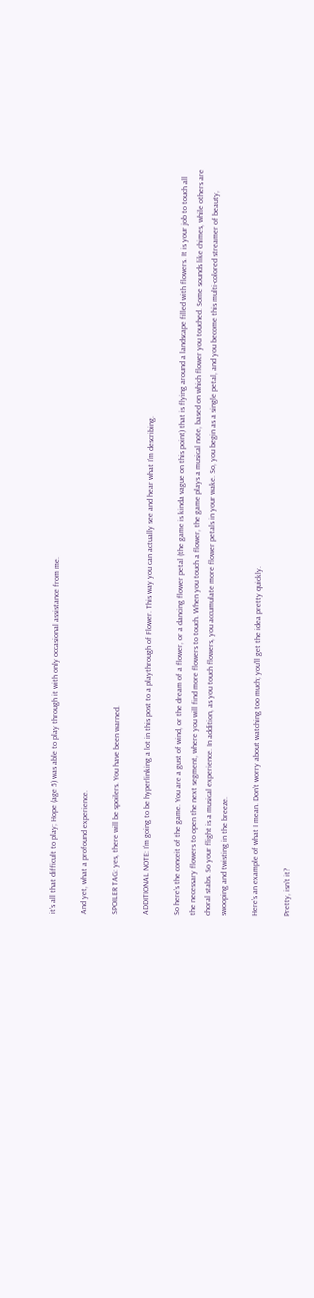it’s all that difficult to play; Hope (age 5) was able to play through it with only occasional assistance from me.

And yet, what a profound experience.

SPOILER TAG: yes, there will be spoilers. You have been warned.

ADDITIONAL NOTE: I’m going to be hyperlinking a lot in this post to a playthrough of Flower. This way you can actually see and hear what I’m describing.

So here’s the conceit of the game. You are a gust of wind, or the dream of a flower, or a dancing flower petal (the game is kinda vague on this point) that is flying around a landscape filled with flowers. It is your job to touch all the necessary flowers to open the next segment, where you will find more flowers to touch. When you touch a flower, the game plays a musical note, based on which flower you touched. Some sounds like chimes, while others are choral stabs. So your flight is a musical experience. In addition, as you touch flowers, you accumulate more flower petals in your wake. So, you begin as a single petal, and you become this multi-colored streamer of beauty, swooping and twisting in the breeze.

Here’s an example of what I mean. Don’t worry about watching too much; you’ll get the idea pretty quickly.

Pretty, isn’t it?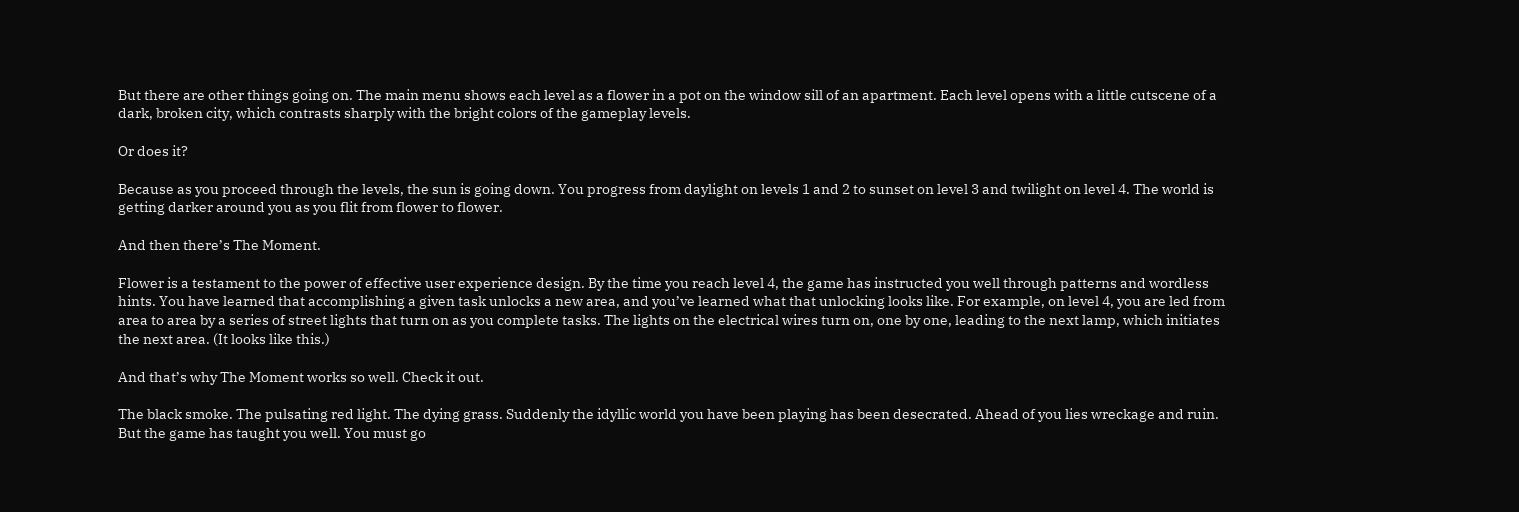But there are other things going on. The main menu shows each level as a flower in a pot on the window sill of an apartment. Each level opens with a little cutscene of a dark, broken city, which contrasts sharply with the bright colors of the gameplay levels.

Or does it?

Because as you proceed through the levels, the sun is going down. You progress from daylight on levels 1 and 2 to sunset on level 3 and twilight on level 4. The world is getting darker around you as you flit from flower to flower.

And then there’s The Moment.

Flower is a testament to the power of effective user experience design. By the time you reach level 4, the game has instructed you well through patterns and wordless hints. You have learned that accomplishing a given task unlocks a new area, and you’ve learned what that unlocking looks like. For example, on level 4, you are led from area to area by a series of street lights that turn on as you complete tasks. The lights on the electrical wires turn on, one by one, leading to the next lamp, which initiates the next area. (It looks like this.)

And that’s why The Moment works so well. Check it out.

The black smoke. The pulsating red light. The dying grass. Suddenly the idyllic world you have been playing has been desecrated. Ahead of you lies wreckage and ruin. But the game has taught you well. You must go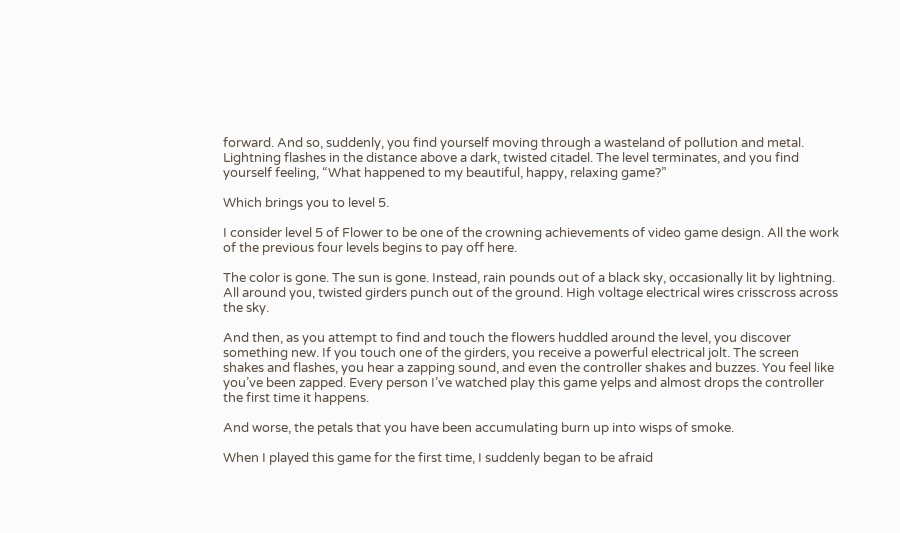forward. And so, suddenly, you find yourself moving through a wasteland of pollution and metal. Lightning flashes in the distance above a dark, twisted citadel. The level terminates, and you find yourself feeling, “What happened to my beautiful, happy, relaxing game?”

Which brings you to level 5.

I consider level 5 of Flower to be one of the crowning achievements of video game design. All the work of the previous four levels begins to pay off here.

The color is gone. The sun is gone. Instead, rain pounds out of a black sky, occasionally lit by lightning. All around you, twisted girders punch out of the ground. High voltage electrical wires crisscross across the sky.

And then, as you attempt to find and touch the flowers huddled around the level, you discover something new. If you touch one of the girders, you receive a powerful electrical jolt. The screen shakes and flashes, you hear a zapping sound, and even the controller shakes and buzzes. You feel like you’ve been zapped. Every person I’ve watched play this game yelps and almost drops the controller the first time it happens.

And worse, the petals that you have been accumulating burn up into wisps of smoke.

When I played this game for the first time, I suddenly began to be afraid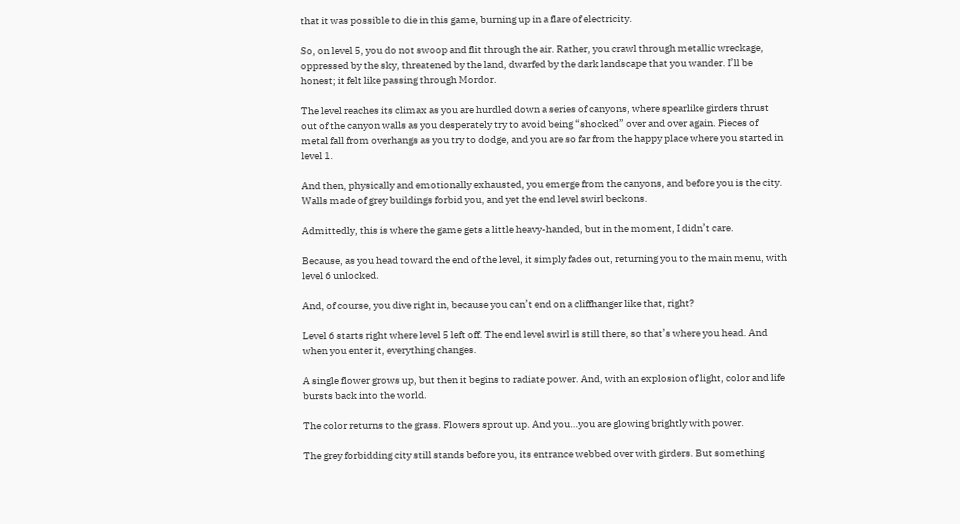that it was possible to die in this game, burning up in a flare of electricity.

So, on level 5, you do not swoop and flit through the air. Rather, you crawl through metallic wreckage, oppressed by the sky, threatened by the land, dwarfed by the dark landscape that you wander. I’ll be honest; it felt like passing through Mordor.

The level reaches its climax as you are hurdled down a series of canyons, where spearlike girders thrust out of the canyon walls as you desperately try to avoid being “shocked” over and over again. Pieces of metal fall from overhangs as you try to dodge, and you are so far from the happy place where you started in level 1.

And then, physically and emotionally exhausted, you emerge from the canyons, and before you is the city. Walls made of grey buildings forbid you, and yet the end level swirl beckons.

Admittedly, this is where the game gets a little heavy-handed, but in the moment, I didn’t care.

Because, as you head toward the end of the level, it simply fades out, returning you to the main menu, with level 6 unlocked.

And, of course, you dive right in, because you can’t end on a cliffhanger like that, right?

Level 6 starts right where level 5 left off. The end level swirl is still there, so that’s where you head. And when you enter it, everything changes.

A single flower grows up, but then it begins to radiate power. And, with an explosion of light, color and life bursts back into the world.

The color returns to the grass. Flowers sprout up. And you…you are glowing brightly with power.

The grey forbidding city still stands before you, its entrance webbed over with girders. But something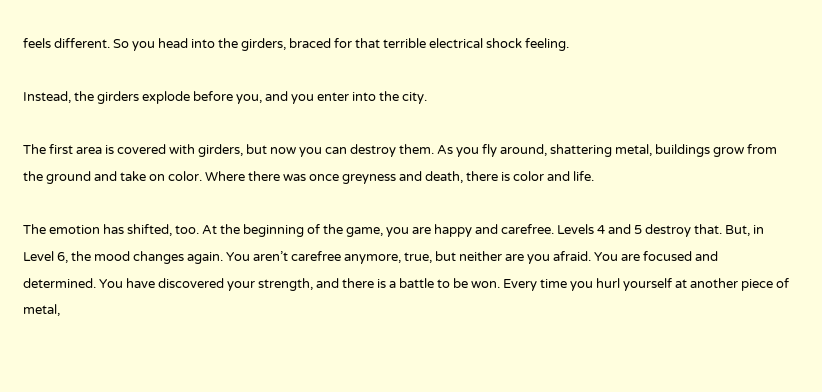feels different. So you head into the girders, braced for that terrible electrical shock feeling.

Instead, the girders explode before you, and you enter into the city.

The first area is covered with girders, but now you can destroy them. As you fly around, shattering metal, buildings grow from the ground and take on color. Where there was once greyness and death, there is color and life.

The emotion has shifted, too. At the beginning of the game, you are happy and carefree. Levels 4 and 5 destroy that. But, in Level 6, the mood changes again. You aren’t carefree anymore, true, but neither are you afraid. You are focused and determined. You have discovered your strength, and there is a battle to be won. Every time you hurl yourself at another piece of metal,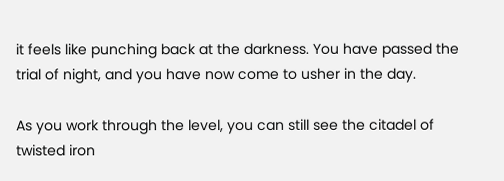it feels like punching back at the darkness. You have passed the trial of night, and you have now come to usher in the day.

As you work through the level, you can still see the citadel of twisted iron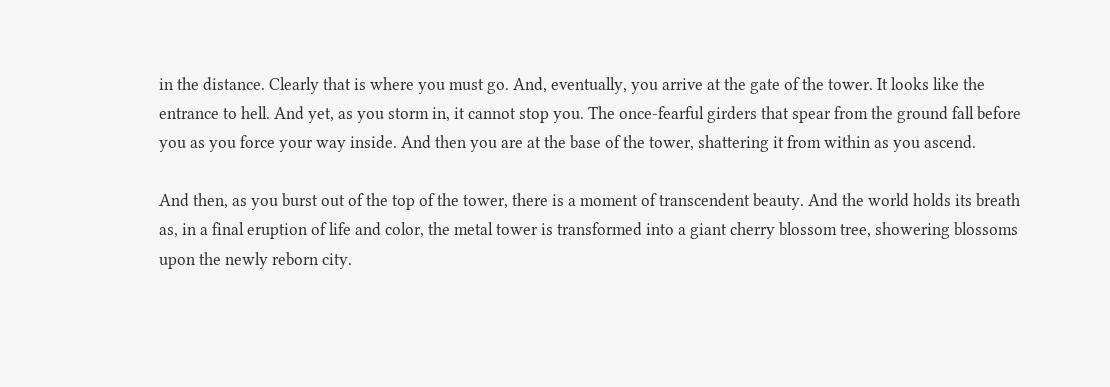in the distance. Clearly that is where you must go. And, eventually, you arrive at the gate of the tower. It looks like the entrance to hell. And yet, as you storm in, it cannot stop you. The once-fearful girders that spear from the ground fall before you as you force your way inside. And then you are at the base of the tower, shattering it from within as you ascend.

And then, as you burst out of the top of the tower, there is a moment of transcendent beauty. And the world holds its breath as, in a final eruption of life and color, the metal tower is transformed into a giant cherry blossom tree, showering blossoms upon the newly reborn city.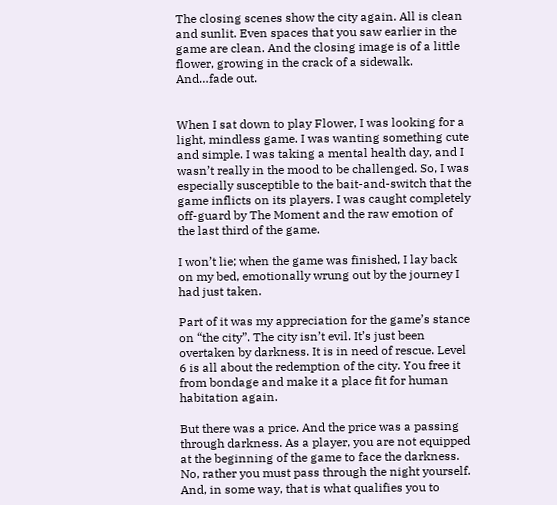The closing scenes show the city again. All is clean and sunlit. Even spaces that you saw earlier in the game are clean. And the closing image is of a little flower, growing in the crack of a sidewalk. And…fade out.


When I sat down to play Flower, I was looking for a light, mindless game. I was wanting something cute and simple. I was taking a mental health day, and I wasn’t really in the mood to be challenged. So, I was especially susceptible to the bait-and-switch that the game inflicts on its players. I was caught completely off-guard by The Moment and the raw emotion of the last third of the game.

I won’t lie; when the game was finished, I lay back on my bed, emotionally wrung out by the journey I had just taken.

Part of it was my appreciation for the game’s stance on “the city”. The city isn’t evil. It’s just been overtaken by darkness. It is in need of rescue. Level 6 is all about the redemption of the city. You free it from bondage and make it a place fit for human habitation again.

But there was a price. And the price was a passing through darkness. As a player, you are not equipped at the beginning of the game to face the darkness. No, rather you must pass through the night yourself. And, in some way, that is what qualifies you to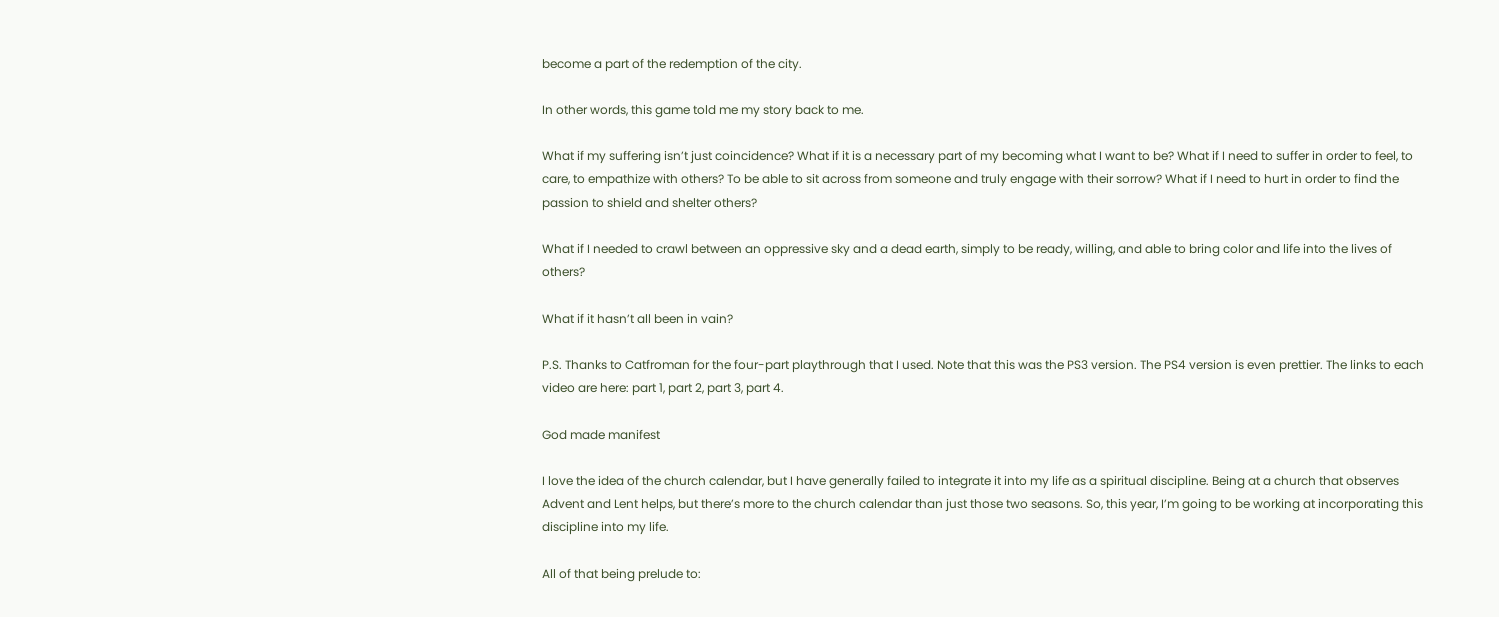become a part of the redemption of the city.

In other words, this game told me my story back to me.

What if my suffering isn’t just coincidence? What if it is a necessary part of my becoming what I want to be? What if I need to suffer in order to feel, to care, to empathize with others? To be able to sit across from someone and truly engage with their sorrow? What if I need to hurt in order to find the passion to shield and shelter others?

What if I needed to crawl between an oppressive sky and a dead earth, simply to be ready, willing, and able to bring color and life into the lives of others?

What if it hasn’t all been in vain?

P.S. Thanks to Catfroman for the four-part playthrough that I used. Note that this was the PS3 version. The PS4 version is even prettier. The links to each video are here: part 1, part 2, part 3, part 4.

God made manifest

I love the idea of the church calendar, but I have generally failed to integrate it into my life as a spiritual discipline. Being at a church that observes Advent and Lent helps, but there’s more to the church calendar than just those two seasons. So, this year, I’m going to be working at incorporating this discipline into my life.

All of that being prelude to: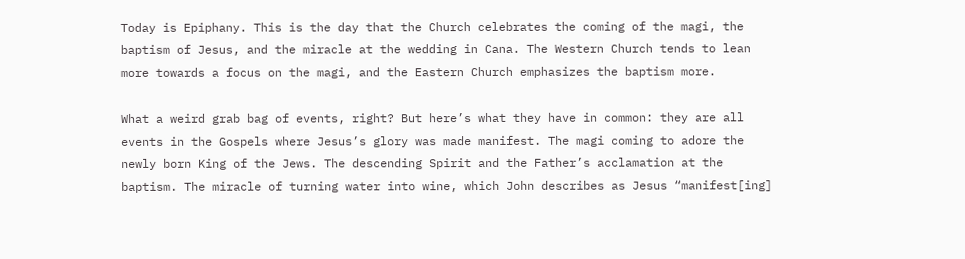Today is Epiphany. This is the day that the Church celebrates the coming of the magi, the baptism of Jesus, and the miracle at the wedding in Cana. The Western Church tends to lean more towards a focus on the magi, and the Eastern Church emphasizes the baptism more.

What a weird grab bag of events, right? But here’s what they have in common: they are all events in the Gospels where Jesus’s glory was made manifest. The magi coming to adore the newly born King of the Jews. The descending Spirit and the Father’s acclamation at the baptism. The miracle of turning water into wine, which John describes as Jesus “manifest[ing]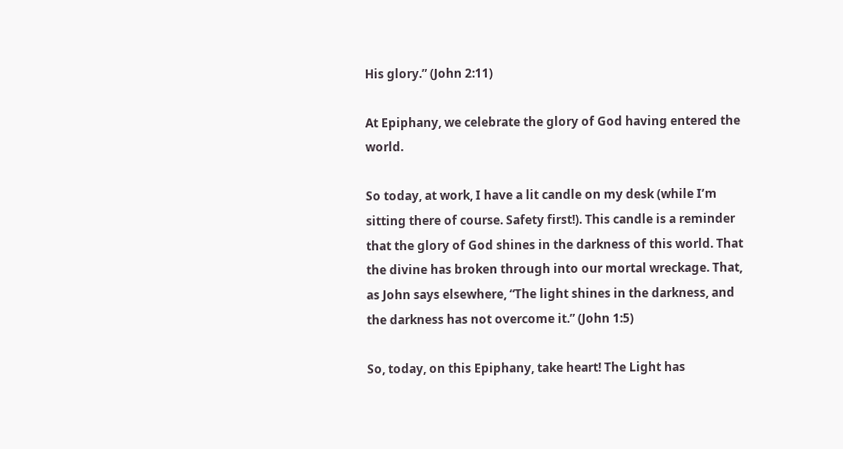His glory.” (John 2:11)

At Epiphany, we celebrate the glory of God having entered the world.

So today, at work, I have a lit candle on my desk (while I’m sitting there of course. Safety first!). This candle is a reminder that the glory of God shines in the darkness of this world. That the divine has broken through into our mortal wreckage. That, as John says elsewhere, “The light shines in the darkness, and the darkness has not overcome it.” (John 1:5)

So, today, on this Epiphany, take heart! The Light has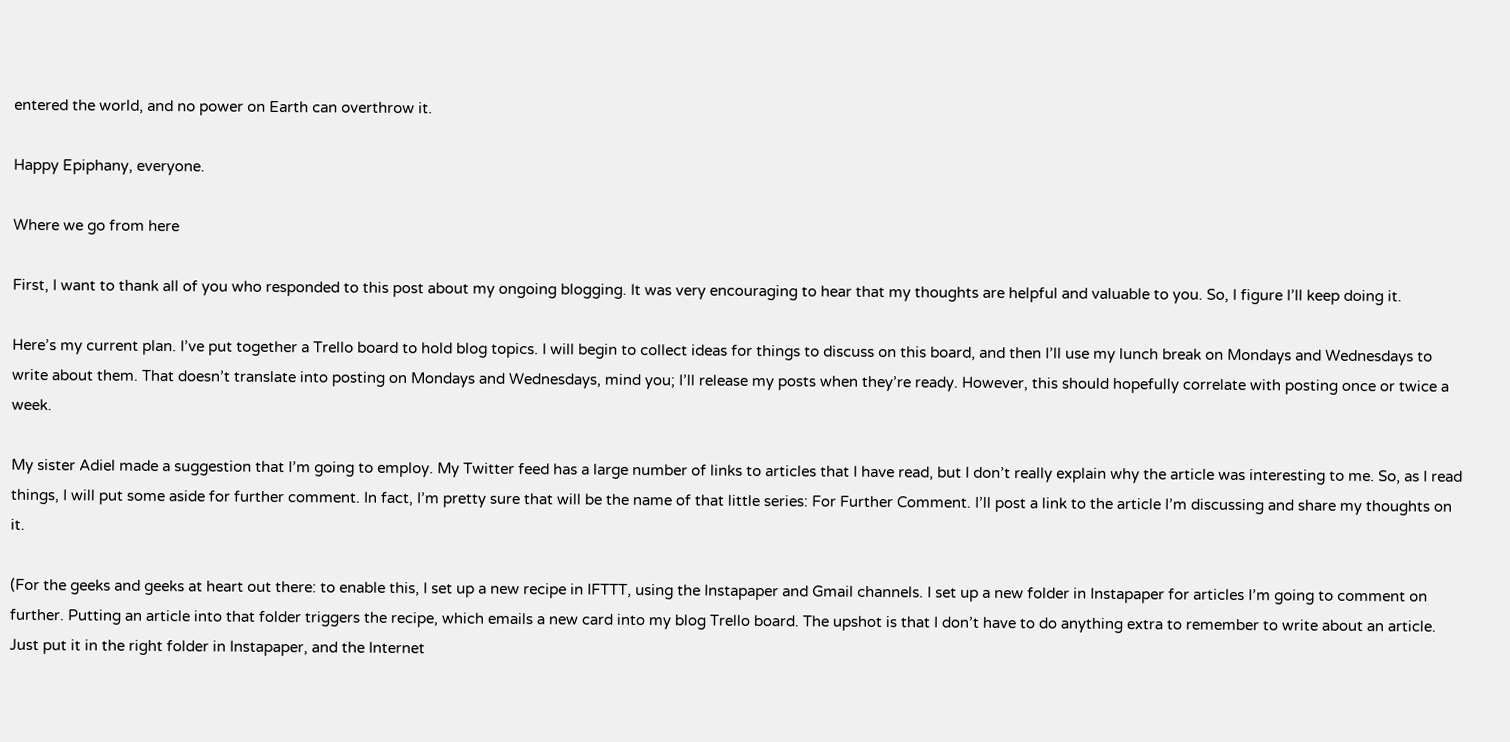entered the world, and no power on Earth can overthrow it.

Happy Epiphany, everyone.

Where we go from here

First, I want to thank all of you who responded to this post about my ongoing blogging. It was very encouraging to hear that my thoughts are helpful and valuable to you. So, I figure I’ll keep doing it.

Here’s my current plan. I’ve put together a Trello board to hold blog topics. I will begin to collect ideas for things to discuss on this board, and then I’ll use my lunch break on Mondays and Wednesdays to write about them. That doesn’t translate into posting on Mondays and Wednesdays, mind you; I’ll release my posts when they’re ready. However, this should hopefully correlate with posting once or twice a week.

My sister Adiel made a suggestion that I’m going to employ. My Twitter feed has a large number of links to articles that I have read, but I don’t really explain why the article was interesting to me. So, as I read things, I will put some aside for further comment. In fact, I’m pretty sure that will be the name of that little series: For Further Comment. I’ll post a link to the article I’m discussing and share my thoughts on it.

(For the geeks and geeks at heart out there: to enable this, I set up a new recipe in IFTTT, using the Instapaper and Gmail channels. I set up a new folder in Instapaper for articles I’m going to comment on further. Putting an article into that folder triggers the recipe, which emails a new card into my blog Trello board. The upshot is that I don’t have to do anything extra to remember to write about an article. Just put it in the right folder in Instapaper, and the Internet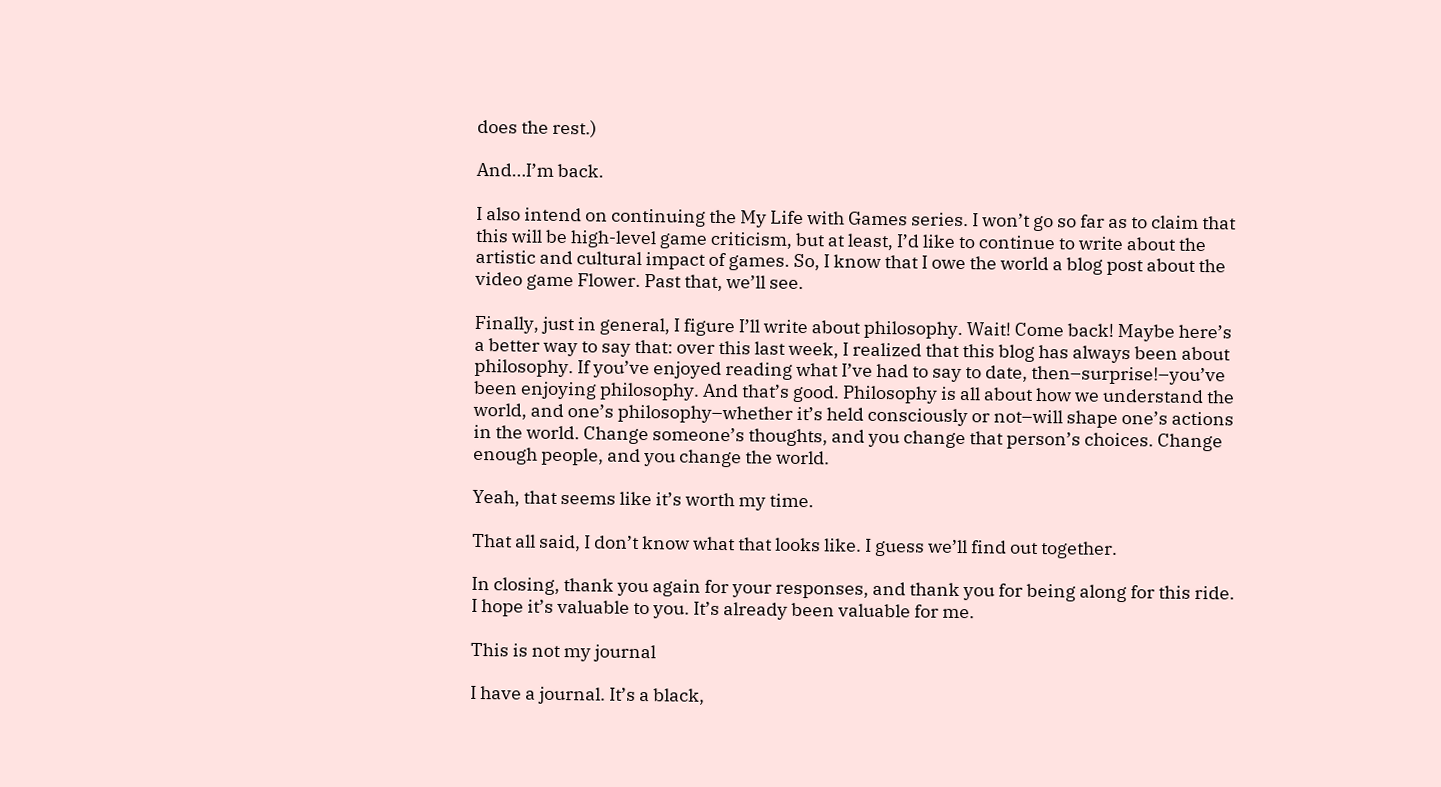does the rest.)

And…I’m back.

I also intend on continuing the My Life with Games series. I won’t go so far as to claim that this will be high-level game criticism, but at least, I’d like to continue to write about the artistic and cultural impact of games. So, I know that I owe the world a blog post about the video game Flower. Past that, we’ll see.

Finally, just in general, I figure I’ll write about philosophy. Wait! Come back! Maybe here’s a better way to say that: over this last week, I realized that this blog has always been about philosophy. If you’ve enjoyed reading what I’ve had to say to date, then–surprise!–you’ve been enjoying philosophy. And that’s good. Philosophy is all about how we understand the world, and one’s philosophy–whether it’s held consciously or not–will shape one’s actions in the world. Change someone’s thoughts, and you change that person’s choices. Change enough people, and you change the world.

Yeah, that seems like it’s worth my time.

That all said, I don’t know what that looks like. I guess we’ll find out together.

In closing, thank you again for your responses, and thank you for being along for this ride. I hope it’s valuable to you. It’s already been valuable for me.

This is not my journal

I have a journal. It’s a black,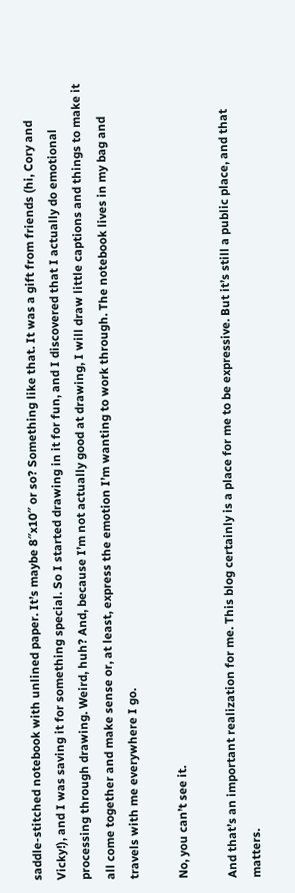saddle-stitched notebook with unlined paper. It’s maybe 8″x10″ or so? Something like that. It was a gift from friends (hi, Cory and Vicky!), and I was saving it for something special. So I started drawing in it for fun, and I discovered that I actually do emotional processing through drawing. Weird, huh? And, because I’m not actually good at drawing, I will draw little captions and things to make it all come together and make sense or, at least, express the emotion I’m wanting to work through. The notebook lives in my bag and travels with me everywhere I go.

No, you can’t see it.

And that’s an important realization for me. This blog certainly is a place for me to be expressive. But it’s still a public place, and that matters.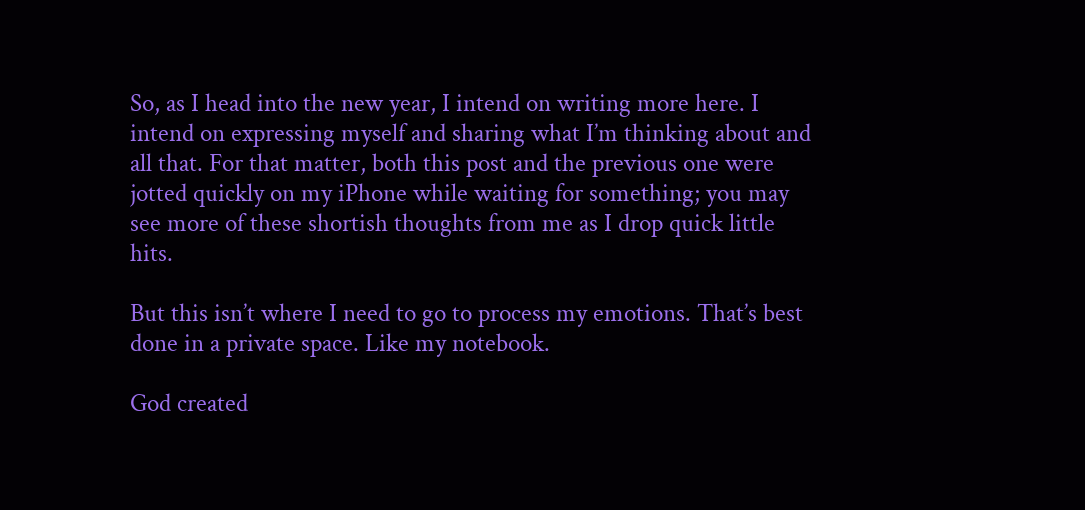So, as I head into the new year, I intend on writing more here. I intend on expressing myself and sharing what I’m thinking about and all that. For that matter, both this post and the previous one were jotted quickly on my iPhone while waiting for something; you may see more of these shortish thoughts from me as I drop quick little hits.

But this isn’t where I need to go to process my emotions. That’s best done in a private space. Like my notebook.

God created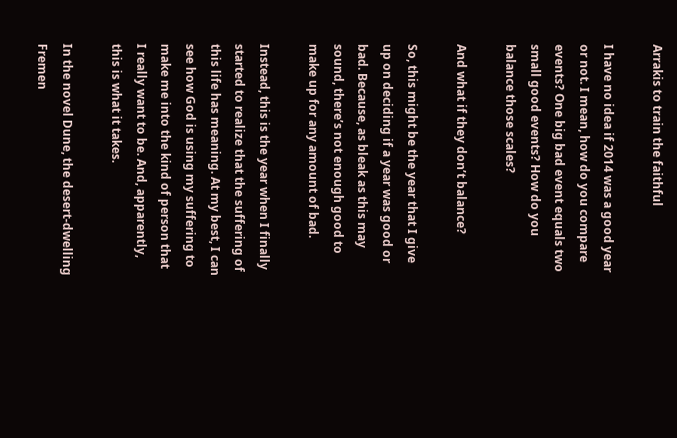Arrakis to train the faithful

I have no idea if 2014 was a good year or not. I mean, how do you compare events? One big bad event equals two small good events? How do you balance those scales?

And what if they don’t balance?

So, this might be the year that I give up on deciding if a year was good or bad. Because, as bleak as this may sound, there’s not enough good to make up for any amount of bad.

Instead, this is the year when I finally started to realize that the suffering of this life has meaning. At my best, I can see how God is using my suffering to make me into the kind of person that I really want to be. And, apparently, this is what it takes.

In the novel Dune, the desert-dwelling Fremen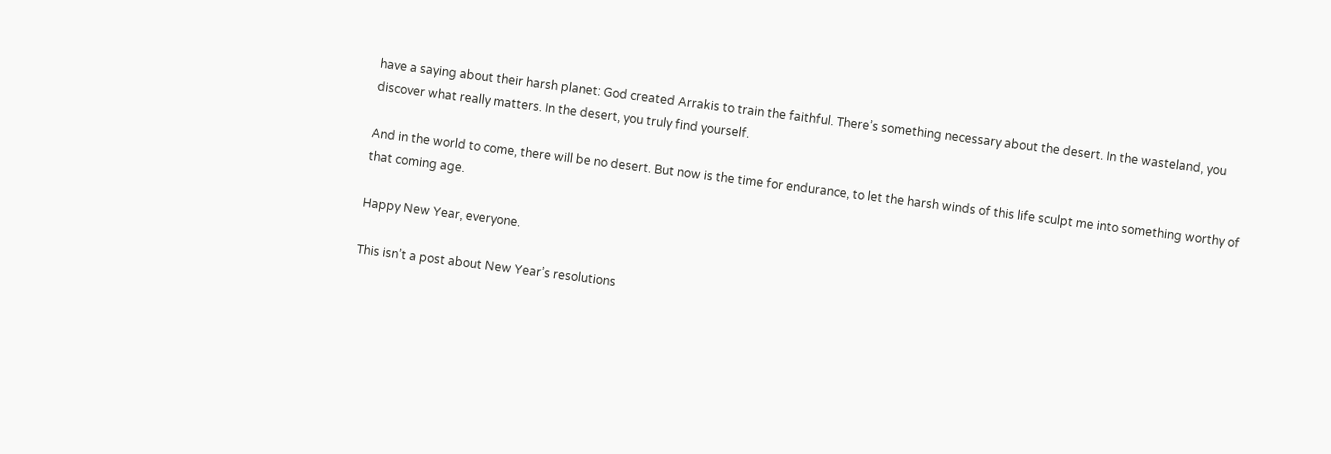have a saying about their harsh planet: God created Arrakis to train the faithful. There’s something necessary about the desert. In the wasteland, you discover what really matters. In the desert, you truly find yourself.

And in the world to come, there will be no desert. But now is the time for endurance, to let the harsh winds of this life sculpt me into something worthy of that coming age.

Happy New Year, everyone.

This isn’t a post about New Year’s resolutions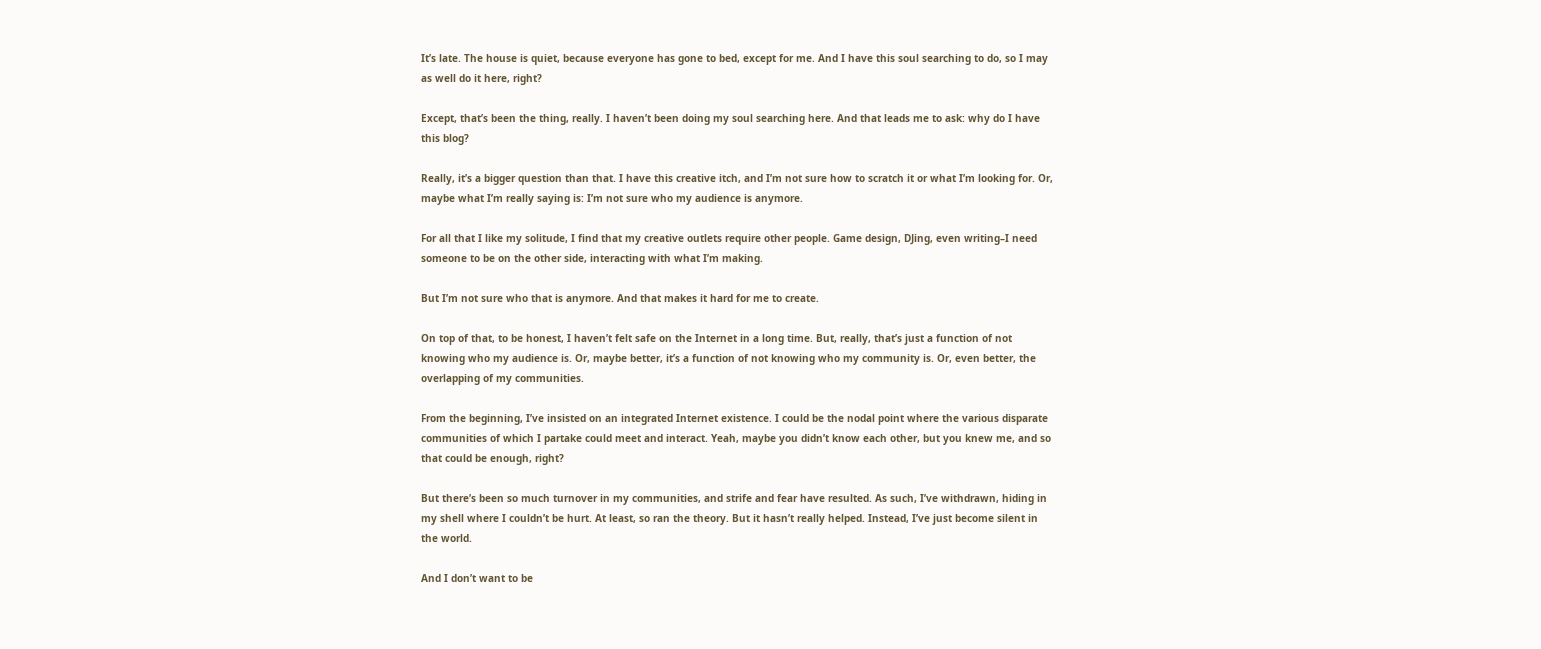It’s late. The house is quiet, because everyone has gone to bed, except for me. And I have this soul searching to do, so I may as well do it here, right?

Except, that’s been the thing, really. I haven’t been doing my soul searching here. And that leads me to ask: why do I have this blog?

Really, it’s a bigger question than that. I have this creative itch, and I’m not sure how to scratch it or what I’m looking for. Or, maybe what I’m really saying is: I’m not sure who my audience is anymore.

For all that I like my solitude, I find that my creative outlets require other people. Game design, DJing, even writing–I need someone to be on the other side, interacting with what I’m making.

But I’m not sure who that is anymore. And that makes it hard for me to create.

On top of that, to be honest, I haven’t felt safe on the Internet in a long time. But, really, that’s just a function of not knowing who my audience is. Or, maybe better, it’s a function of not knowing who my community is. Or, even better, the overlapping of my communities.

From the beginning, I’ve insisted on an integrated Internet existence. I could be the nodal point where the various disparate communities of which I partake could meet and interact. Yeah, maybe you didn’t know each other, but you knew me, and so that could be enough, right?

But there’s been so much turnover in my communities, and strife and fear have resulted. As such, I’ve withdrawn, hiding in my shell where I couldn’t be hurt. At least, so ran the theory. But it hasn’t really helped. Instead, I’ve just become silent in the world.

And I don’t want to be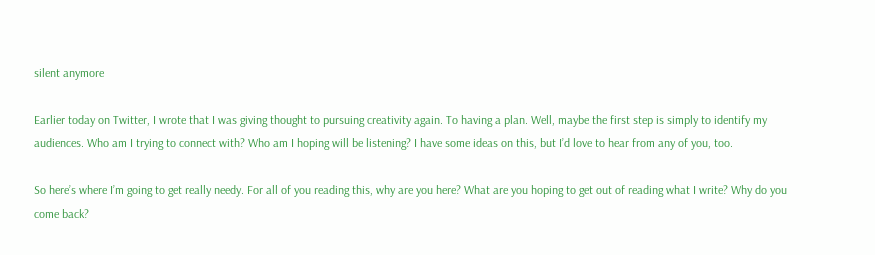silent anymore

Earlier today on Twitter, I wrote that I was giving thought to pursuing creativity again. To having a plan. Well, maybe the first step is simply to identify my audiences. Who am I trying to connect with? Who am I hoping will be listening? I have some ideas on this, but I’d love to hear from any of you, too.

So here’s where I’m going to get really needy. For all of you reading this, why are you here? What are you hoping to get out of reading what I write? Why do you come back?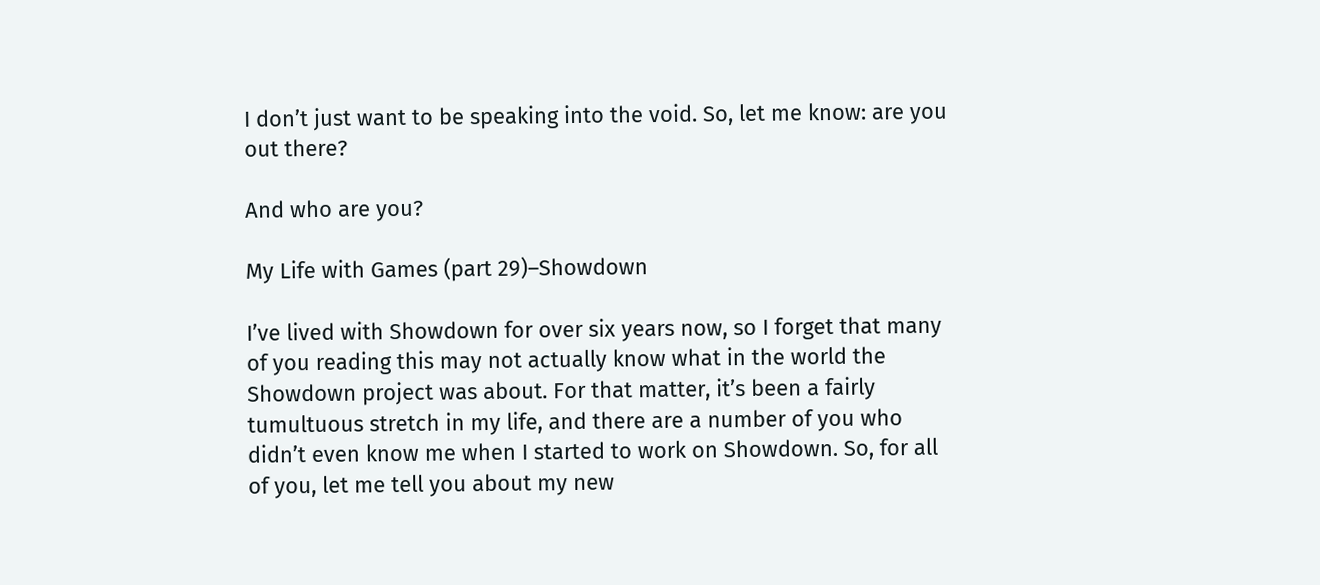I don’t just want to be speaking into the void. So, let me know: are you out there?

And who are you?

My Life with Games (part 29)–Showdown

I’ve lived with Showdown for over six years now, so I forget that many of you reading this may not actually know what in the world the Showdown project was about. For that matter, it’s been a fairly tumultuous stretch in my life, and there are a number of you who didn’t even know me when I started to work on Showdown. So, for all of you, let me tell you about my new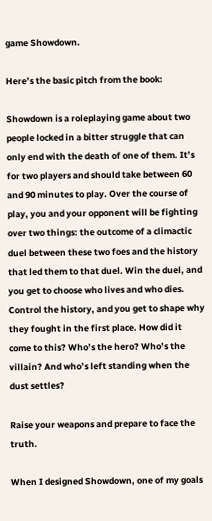game Showdown.

Here’s the basic pitch from the book:

Showdown is a roleplaying game about two people locked in a bitter struggle that can only end with the death of one of them. It’s for two players and should take between 60 and 90 minutes to play. Over the course of play, you and your opponent will be fighting over two things: the outcome of a climactic duel between these two foes and the history that led them to that duel. Win the duel, and you get to choose who lives and who dies. Control the history, and you get to shape why they fought in the first place. How did it come to this? Who’s the hero? Who’s the villain? And who’s left standing when the dust settles?

Raise your weapons and prepare to face the truth.

When I designed Showdown, one of my goals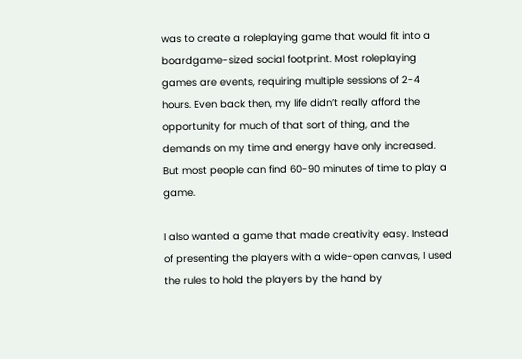was to create a roleplaying game that would fit into a boardgame-sized social footprint. Most roleplaying games are events, requiring multiple sessions of 2-4 hours. Even back then, my life didn’t really afford the opportunity for much of that sort of thing, and the demands on my time and energy have only increased. But most people can find 60-90 minutes of time to play a game.

I also wanted a game that made creativity easy. Instead of presenting the players with a wide-open canvas, I used the rules to hold the players by the hand by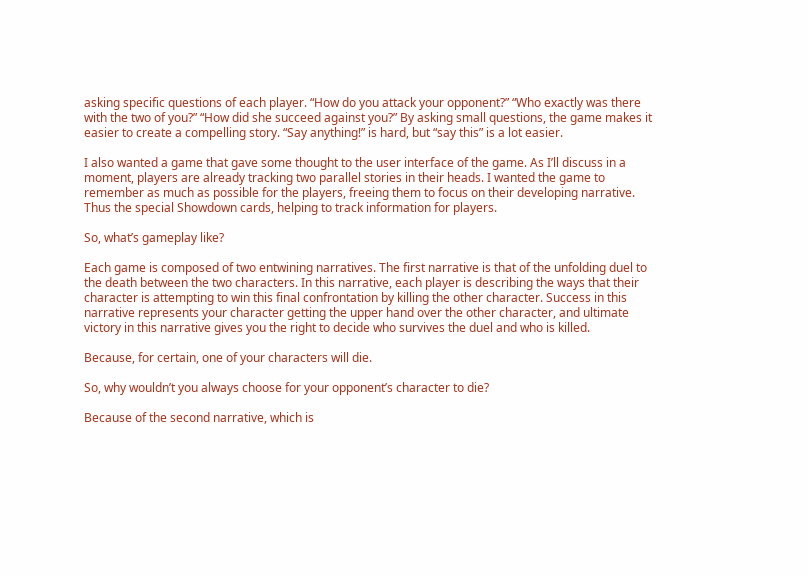asking specific questions of each player. “How do you attack your opponent?” “Who exactly was there with the two of you?” “How did she succeed against you?” By asking small questions, the game makes it easier to create a compelling story. “Say anything!” is hard, but “say this” is a lot easier.

I also wanted a game that gave some thought to the user interface of the game. As I’ll discuss in a moment, players are already tracking two parallel stories in their heads. I wanted the game to remember as much as possible for the players, freeing them to focus on their developing narrative. Thus the special Showdown cards, helping to track information for players.

So, what’s gameplay like?

Each game is composed of two entwining narratives. The first narrative is that of the unfolding duel to the death between the two characters. In this narrative, each player is describing the ways that their character is attempting to win this final confrontation by killing the other character. Success in this narrative represents your character getting the upper hand over the other character, and ultimate victory in this narrative gives you the right to decide who survives the duel and who is killed.

Because, for certain, one of your characters will die.

So, why wouldn’t you always choose for your opponent’s character to die?

Because of the second narrative, which is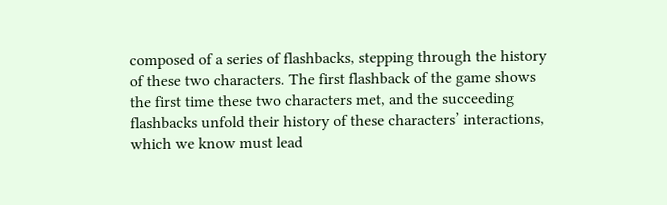composed of a series of flashbacks, stepping through the history of these two characters. The first flashback of the game shows the first time these two characters met, and the succeeding flashbacks unfold their history of these characters’ interactions, which we know must lead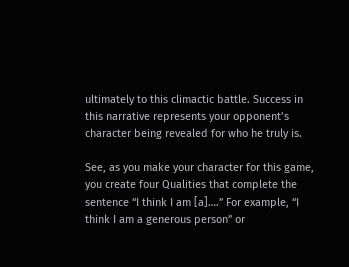ultimately to this climactic battle. Success in this narrative represents your opponent’s character being revealed for who he truly is.

See, as you make your character for this game, you create four Qualities that complete the sentence “I think I am [a]….” For example, “I think I am a generous person” or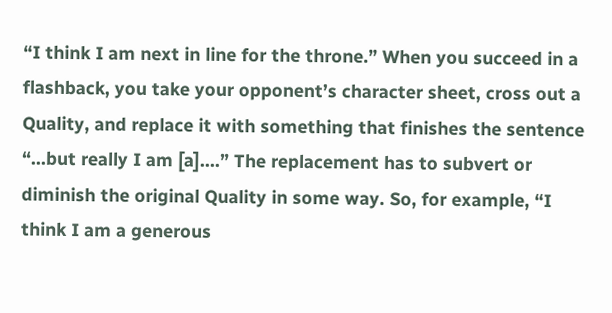“I think I am next in line for the throne.” When you succeed in a flashback, you take your opponent’s character sheet, cross out a Quality, and replace it with something that finishes the sentence “…but really I am [a]….” The replacement has to subvert or diminish the original Quality in some way. So, for example, “I think I am a generous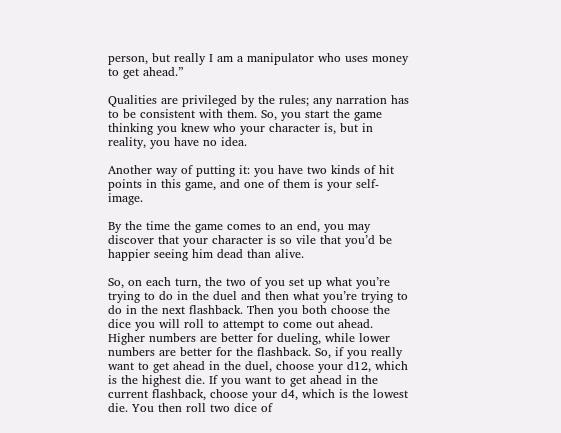person, but really I am a manipulator who uses money to get ahead.”

Qualities are privileged by the rules; any narration has to be consistent with them. So, you start the game thinking you knew who your character is, but in reality, you have no idea.

Another way of putting it: you have two kinds of hit points in this game, and one of them is your self-image.

By the time the game comes to an end, you may discover that your character is so vile that you’d be happier seeing him dead than alive.

So, on each turn, the two of you set up what you’re trying to do in the duel and then what you’re trying to do in the next flashback. Then you both choose the dice you will roll to attempt to come out ahead. Higher numbers are better for dueling, while lower numbers are better for the flashback. So, if you really want to get ahead in the duel, choose your d12, which is the highest die. If you want to get ahead in the current flashback, choose your d4, which is the lowest die. You then roll two dice of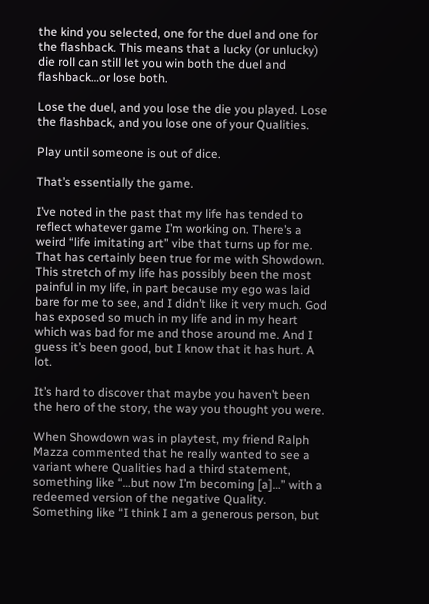the kind you selected, one for the duel and one for the flashback. This means that a lucky (or unlucky) die roll can still let you win both the duel and flashback…or lose both.

Lose the duel, and you lose the die you played. Lose the flashback, and you lose one of your Qualities.

Play until someone is out of dice.

That’s essentially the game.

I’ve noted in the past that my life has tended to reflect whatever game I’m working on. There’s a weird “life imitating art” vibe that turns up for me. That has certainly been true for me with Showdown. This stretch of my life has possibly been the most painful in my life, in part because my ego was laid bare for me to see, and I didn’t like it very much. God has exposed so much in my life and in my heart which was bad for me and those around me. And I guess it’s been good, but I know that it has hurt. A lot.

It’s hard to discover that maybe you haven’t been the hero of the story, the way you thought you were.

When Showdown was in playtest, my friend Ralph Mazza commented that he really wanted to see a variant where Qualities had a third statement, something like “…but now I’m becoming [a]…” with a redeemed version of the negative Quality. Something like “I think I am a generous person, but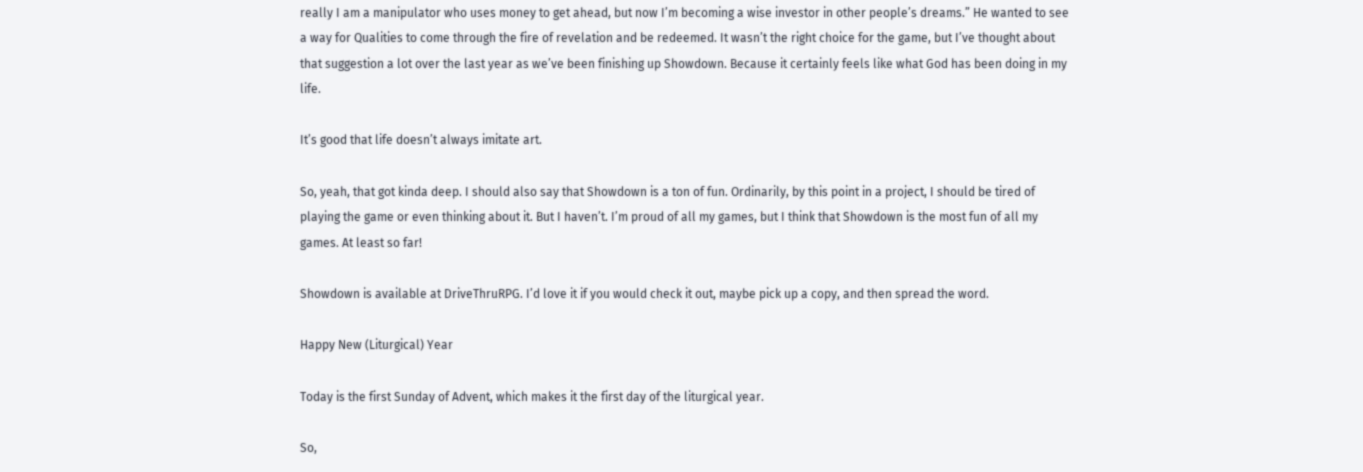really I am a manipulator who uses money to get ahead, but now I’m becoming a wise investor in other people’s dreams.” He wanted to see a way for Qualities to come through the fire of revelation and be redeemed. It wasn’t the right choice for the game, but I’ve thought about that suggestion a lot over the last year as we’ve been finishing up Showdown. Because it certainly feels like what God has been doing in my life.

It’s good that life doesn’t always imitate art.

So, yeah, that got kinda deep. I should also say that Showdown is a ton of fun. Ordinarily, by this point in a project, I should be tired of playing the game or even thinking about it. But I haven’t. I’m proud of all my games, but I think that Showdown is the most fun of all my games. At least so far!

Showdown is available at DriveThruRPG. I’d love it if you would check it out, maybe pick up a copy, and then spread the word.

Happy New (Liturgical) Year

Today is the first Sunday of Advent, which makes it the first day of the liturgical year.

So,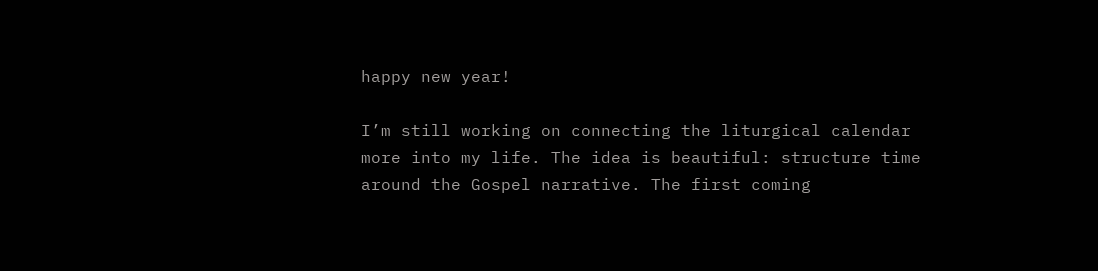happy new year!

I’m still working on connecting the liturgical calendar more into my life. The idea is beautiful: structure time around the Gospel narrative. The first coming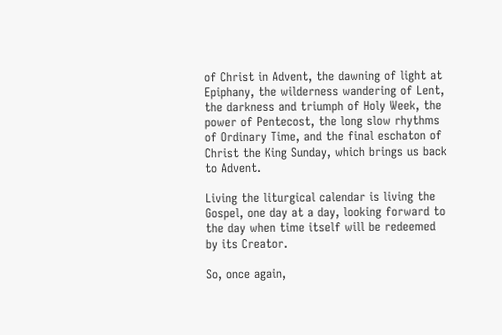of Christ in Advent, the dawning of light at Epiphany, the wilderness wandering of Lent, the darkness and triumph of Holy Week, the power of Pentecost, the long slow rhythms of Ordinary Time, and the final eschaton of Christ the King Sunday, which brings us back to Advent.

Living the liturgical calendar is living the Gospel, one day at a day, looking forward to the day when time itself will be redeemed by its Creator.

So, once again,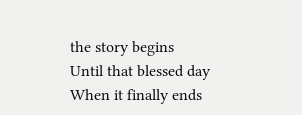the story begins
Until that blessed day
When it finally ends